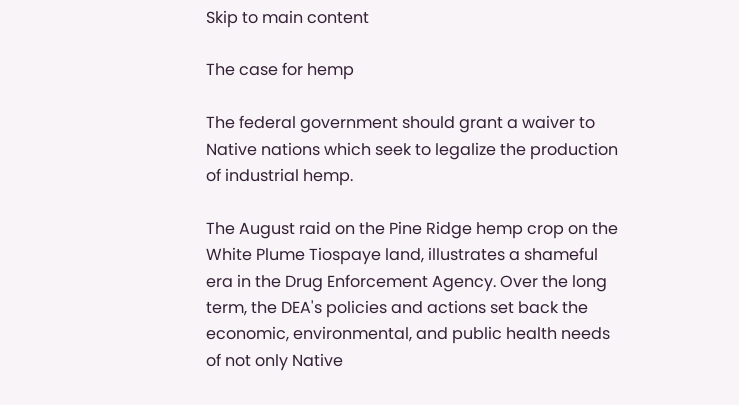Skip to main content

The case for hemp

The federal government should grant a waiver to Native nations which seek to legalize the production of industrial hemp.

The August raid on the Pine Ridge hemp crop on the White Plume Tiospaye land, illustrates a shameful era in the Drug Enforcement Agency. Over the long term, the DEA's policies and actions set back the economic, environmental, and public health needs of not only Native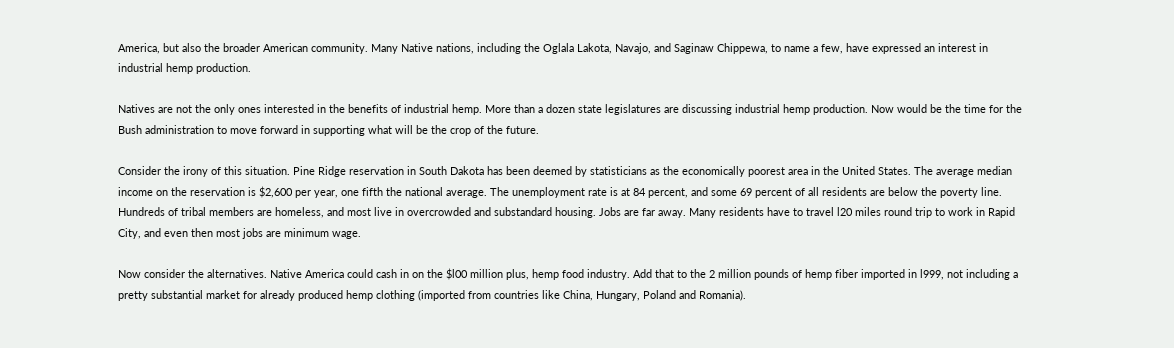America, but also the broader American community. Many Native nations, including the Oglala Lakota, Navajo, and Saginaw Chippewa, to name a few, have expressed an interest in industrial hemp production.

Natives are not the only ones interested in the benefits of industrial hemp. More than a dozen state legislatures are discussing industrial hemp production. Now would be the time for the Bush administration to move forward in supporting what will be the crop of the future.

Consider the irony of this situation. Pine Ridge reservation in South Dakota has been deemed by statisticians as the economically poorest area in the United States. The average median income on the reservation is $2,600 per year, one fifth the national average. The unemployment rate is at 84 percent, and some 69 percent of all residents are below the poverty line. Hundreds of tribal members are homeless, and most live in overcrowded and substandard housing. Jobs are far away. Many residents have to travel l20 miles round trip to work in Rapid City, and even then most jobs are minimum wage.

Now consider the alternatives. Native America could cash in on the $l00 million plus, hemp food industry. Add that to the 2 million pounds of hemp fiber imported in l999, not including a pretty substantial market for already produced hemp clothing (imported from countries like China, Hungary, Poland and Romania).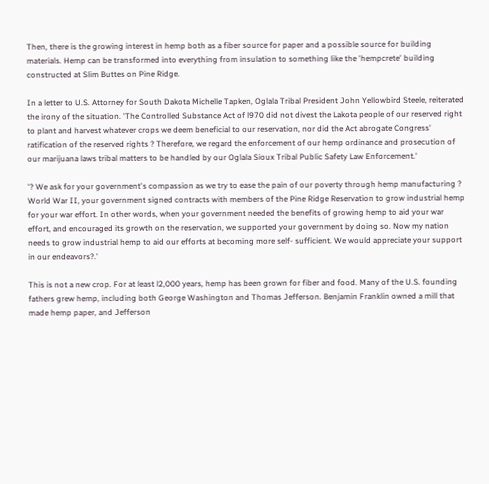Then, there is the growing interest in hemp both as a fiber source for paper and a possible source for building materials. Hemp can be transformed into everything from insulation to something like the 'hempcrete' building constructed at Slim Buttes on Pine Ridge.

In a letter to U.S. Attorney for South Dakota Michelle Tapken, Oglala Tribal President John Yellowbird Steele, reiterated the irony of the situation. 'The Controlled Substance Act of l970 did not divest the Lakota people of our reserved right to plant and harvest whatever crops we deem beneficial to our reservation, nor did the Act abrogate Congress' ratification of the reserved rights ? Therefore, we regard the enforcement of our hemp ordinance and prosecution of our marijuana laws tribal matters to be handled by our Oglala Sioux Tribal Public Safety Law Enforcement.'

'? We ask for your government's compassion as we try to ease the pain of our poverty through hemp manufacturing ? World War II, your government signed contracts with members of the Pine Ridge Reservation to grow industrial hemp for your war effort. In other words, when your government needed the benefits of growing hemp to aid your war effort, and encouraged its growth on the reservation, we supported your government by doing so. Now my nation needs to grow industrial hemp to aid our efforts at becoming more self- sufficient. We would appreciate your support in our endeavors?.'

This is not a new crop. For at least l2,000 years, hemp has been grown for fiber and food. Many of the U.S. founding fathers grew hemp, including both George Washington and Thomas Jefferson. Benjamin Franklin owned a mill that made hemp paper, and Jefferson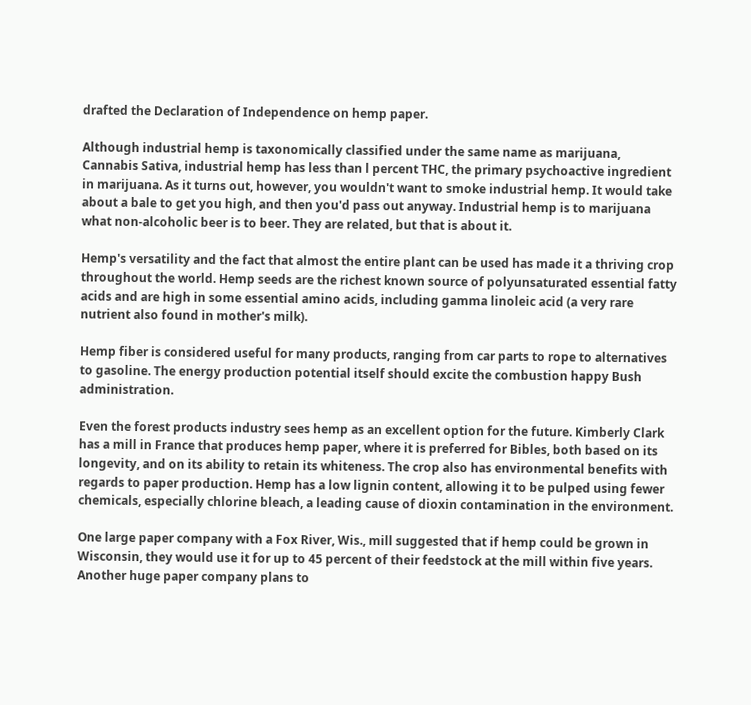drafted the Declaration of Independence on hemp paper.

Although industrial hemp is taxonomically classified under the same name as marijuana, Cannabis Sativa, industrial hemp has less than l percent THC, the primary psychoactive ingredient in marijuana. As it turns out, however, you wouldn't want to smoke industrial hemp. It would take about a bale to get you high, and then you'd pass out anyway. Industrial hemp is to marijuana what non-alcoholic beer is to beer. They are related, but that is about it.

Hemp's versatility and the fact that almost the entire plant can be used has made it a thriving crop throughout the world. Hemp seeds are the richest known source of polyunsaturated essential fatty acids and are high in some essential amino acids, including gamma linoleic acid (a very rare nutrient also found in mother's milk).

Hemp fiber is considered useful for many products, ranging from car parts to rope to alternatives to gasoline. The energy production potential itself should excite the combustion happy Bush administration.

Even the forest products industry sees hemp as an excellent option for the future. Kimberly Clark has a mill in France that produces hemp paper, where it is preferred for Bibles, both based on its longevity, and on its ability to retain its whiteness. The crop also has environmental benefits with regards to paper production. Hemp has a low lignin content, allowing it to be pulped using fewer chemicals, especially chlorine bleach, a leading cause of dioxin contamination in the environment.

One large paper company with a Fox River, Wis., mill suggested that if hemp could be grown in Wisconsin, they would use it for up to 45 percent of their feedstock at the mill within five years. Another huge paper company plans to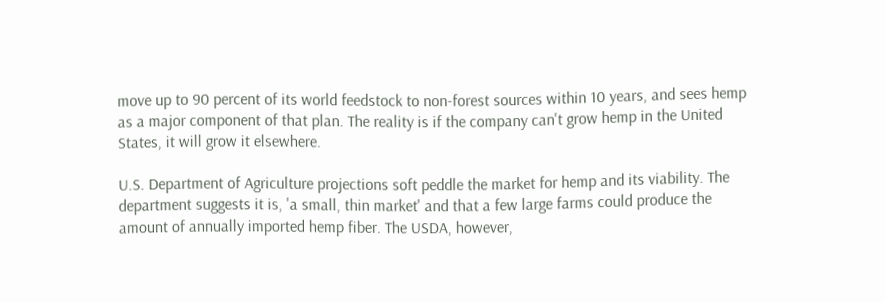move up to 90 percent of its world feedstock to non-forest sources within 10 years, and sees hemp as a major component of that plan. The reality is if the company can't grow hemp in the United States, it will grow it elsewhere.

U.S. Department of Agriculture projections soft peddle the market for hemp and its viability. The department suggests it is, 'a small, thin market' and that a few large farms could produce the amount of annually imported hemp fiber. The USDA, however,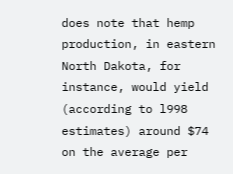does note that hemp production, in eastern North Dakota, for instance, would yield (according to l998 estimates) around $74 on the average per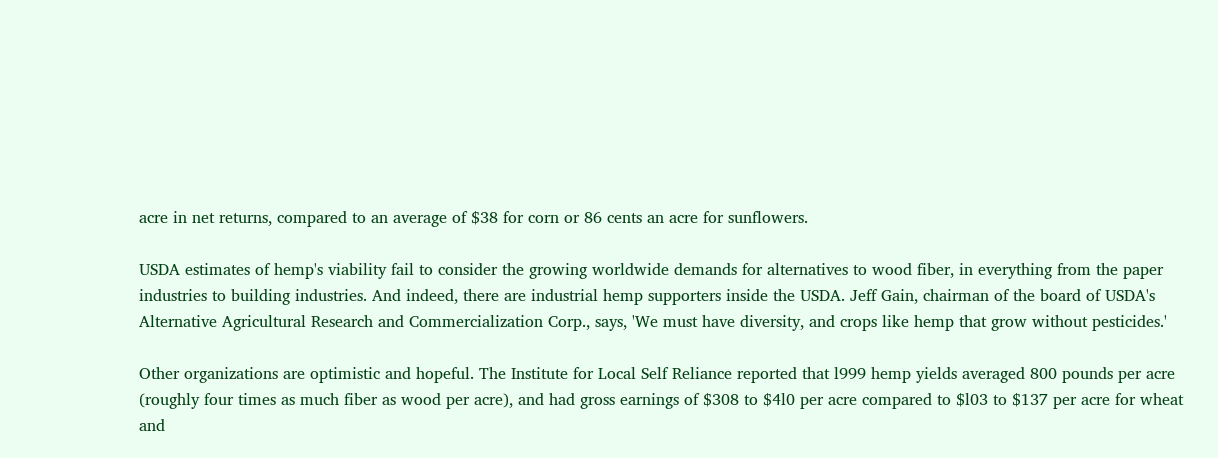acre in net returns, compared to an average of $38 for corn or 86 cents an acre for sunflowers.

USDA estimates of hemp's viability fail to consider the growing worldwide demands for alternatives to wood fiber, in everything from the paper industries to building industries. And indeed, there are industrial hemp supporters inside the USDA. Jeff Gain, chairman of the board of USDA's Alternative Agricultural Research and Commercialization Corp., says, 'We must have diversity, and crops like hemp that grow without pesticides.'

Other organizations are optimistic and hopeful. The Institute for Local Self Reliance reported that l999 hemp yields averaged 800 pounds per acre (roughly four times as much fiber as wood per acre), and had gross earnings of $308 to $4l0 per acre compared to $l03 to $137 per acre for wheat and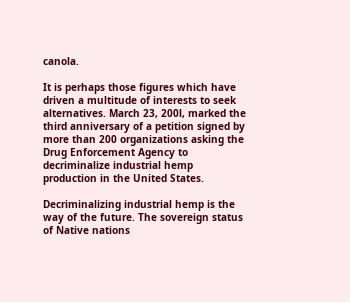canola.

It is perhaps those figures which have driven a multitude of interests to seek alternatives. March 23, 200l, marked the third anniversary of a petition signed by more than 200 organizations asking the Drug Enforcement Agency to decriminalize industrial hemp production in the United States.

Decriminalizing industrial hemp is the way of the future. The sovereign status of Native nations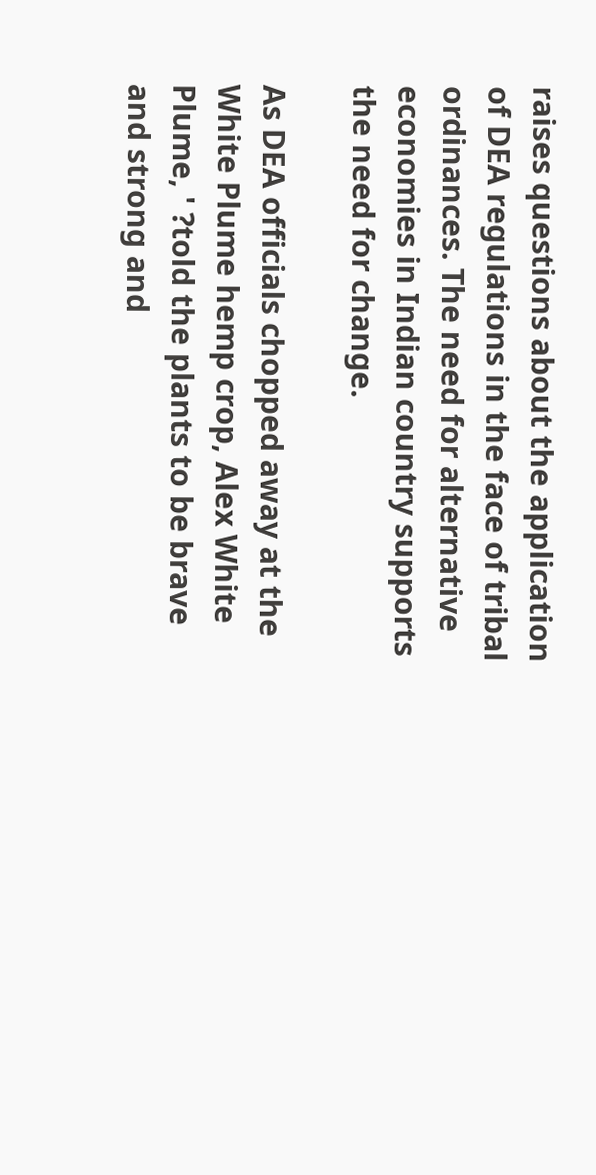raises questions about the application of DEA regulations in the face of tribal ordinances. The need for alternative economies in Indian country supports the need for change.

As DEA officials chopped away at the White Plume hemp crop, Alex White Plume, ' ?told the plants to be brave and strong and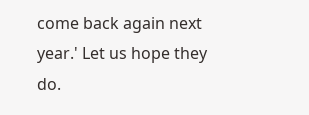come back again next year.' Let us hope they do.